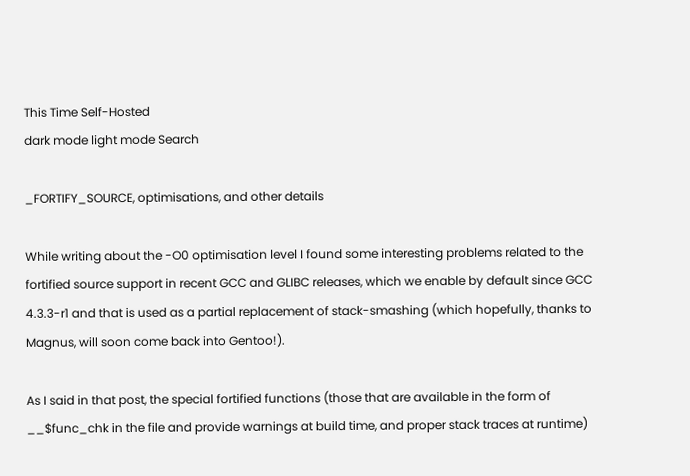This Time Self-Hosted
dark mode light mode Search

_FORTIFY_SOURCE, optimisations, and other details

While writing about the -O0 optimisation level I found some interesting problems related to the fortified source support in recent GCC and GLIBC releases, which we enable by default since GCC 4.3.3-r1 and that is used as a partial replacement of stack-smashing (which hopefully, thanks to Magnus, will soon come back into Gentoo!).

As I said in that post, the special fortified functions (those that are available in the form of __$func_chk in the file and provide warnings at build time, and proper stack traces at runtime)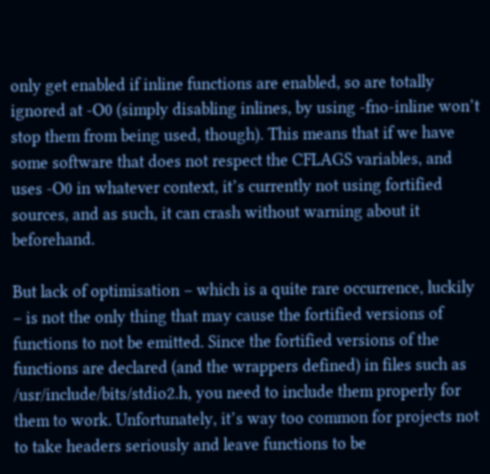only get enabled if inline functions are enabled, so are totally ignored at -O0 (simply disabling inlines, by using -fno-inline won’t stop them from being used, though). This means that if we have some software that does not respect the CFLAGS variables, and uses -O0 in whatever context, it’s currently not using fortified sources, and as such, it can crash without warning about it beforehand.

But lack of optimisation – which is a quite rare occurrence, luckily – is not the only thing that may cause the fortified versions of functions to not be emitted. Since the fortified versions of the functions are declared (and the wrappers defined) in files such as /usr/include/bits/stdio2.h, you need to include them properly for them to work. Unfortunately, it’s way too common for projects not to take headers seriously and leave functions to be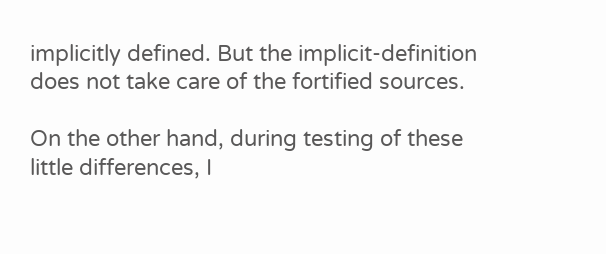implicitly defined. But the implicit-definition does not take care of the fortified sources.

On the other hand, during testing of these little differences, I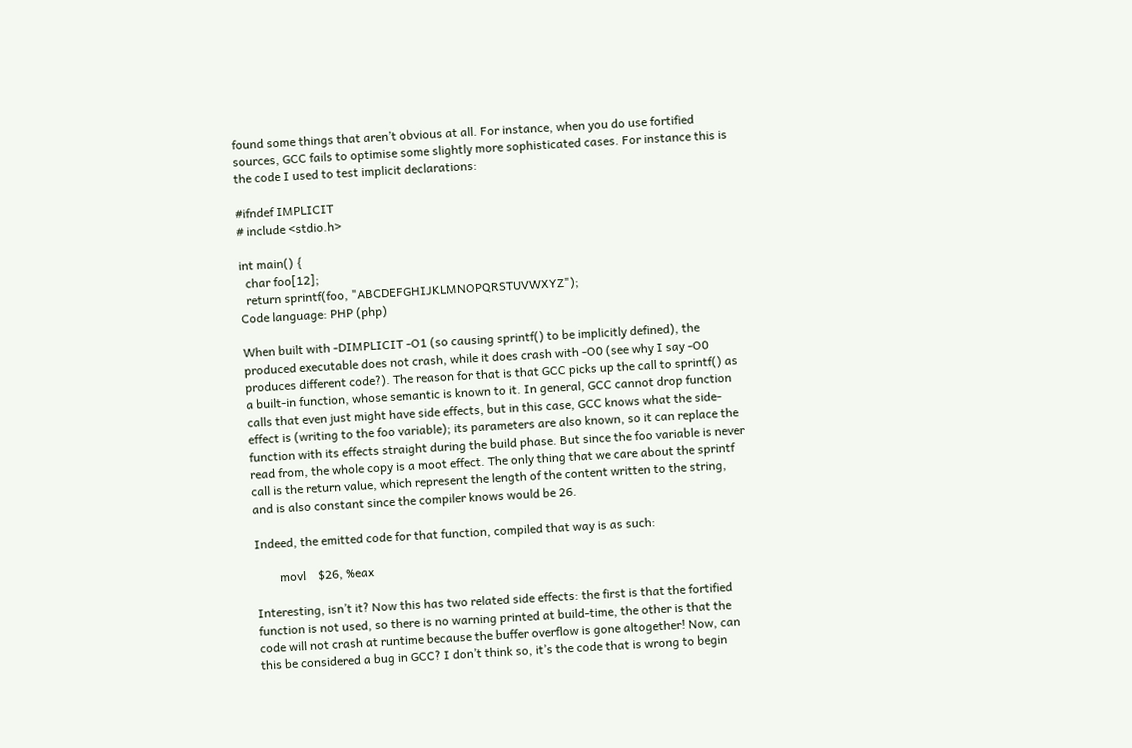found some things that aren’t obvious at all. For instance, when you do use fortified sources, GCC fails to optimise some slightly more sophisticated cases. For instance this is the code I used to test implicit declarations:

#ifndef IMPLICIT
# include <stdio.h>

int main() {
  char foo[12];
  return sprintf(foo, "ABCDEFGHIJKLMNOPQRSTUVWXYZ");
Code language: PHP (php)

When built with -DIMPLICIT -O1 (so causing sprintf() to be implicitly defined), the produced executable does not crash, while it does crash with -O0 (see why I say -O0 produces different code?). The reason for that is that GCC picks up the call to sprintf() as a built-in function, whose semantic is known to it. In general, GCC cannot drop function calls that even just might have side effects, but in this case, GCC knows what the side-effect is (writing to the foo variable); its parameters are also known, so it can replace the function with its effects straight during the build phase. But since the foo variable is never read from, the whole copy is a moot effect. The only thing that we care about the sprintf call is the return value, which represent the length of the content written to the string, and is also constant since the compiler knows would be 26.

Indeed, the emitted code for that function, compiled that way is as such:

        movl    $26, %eax

Interesting, isn’t it? Now this has two related side effects: the first is that the fortified function is not used, so there is no warning printed at build-time, the other is that the code will not crash at runtime because the buffer overflow is gone altogether! Now, can this be considered a bug in GCC? I don’t think so, it’s the code that is wrong to begin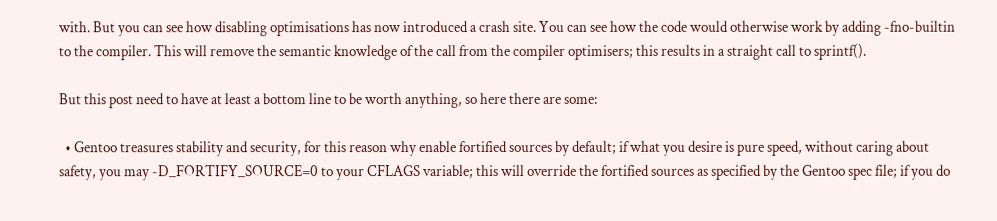with. But you can see how disabling optimisations has now introduced a crash site. You can see how the code would otherwise work by adding -fno-builtin to the compiler. This will remove the semantic knowledge of the call from the compiler optimisers; this results in a straight call to sprintf().

But this post need to have at least a bottom line to be worth anything, so here there are some:

  • Gentoo treasures stability and security, for this reason why enable fortified sources by default; if what you desire is pure speed, without caring about safety, you may -D_FORTIFY_SOURCE=0 to your CFLAGS variable; this will override the fortified sources as specified by the Gentoo spec file; if you do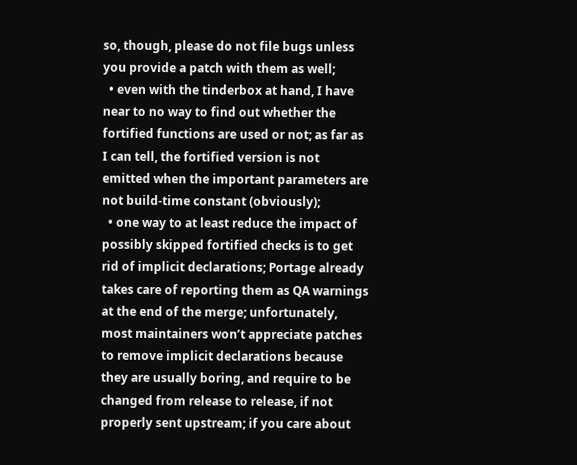so, though, please do not file bugs unless you provide a patch with them as well;
  • even with the tinderbox at hand, I have near to no way to find out whether the fortified functions are used or not; as far as I can tell, the fortified version is not emitted when the important parameters are not build-time constant (obviously);
  • one way to at least reduce the impact of possibly skipped fortified checks is to get rid of implicit declarations; Portage already takes care of reporting them as QA warnings at the end of the merge; unfortunately, most maintainers won’t appreciate patches to remove implicit declarations because they are usually boring, and require to be changed from release to release, if not properly sent upstream; if you care about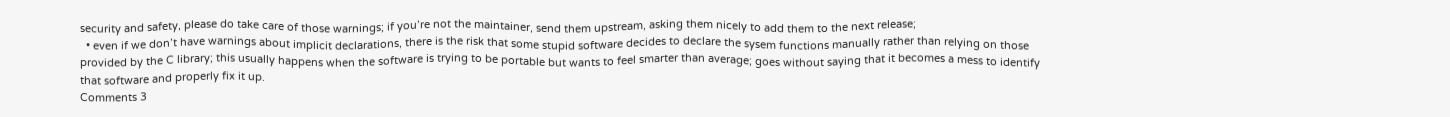security and safety, please do take care of those warnings; if you’re not the maintainer, send them upstream, asking them nicely to add them to the next release;
  • even if we don’t have warnings about implicit declarations, there is the risk that some stupid software decides to declare the sysem functions manually rather than relying on those provided by the C library; this usually happens when the software is trying to be portable but wants to feel smarter than average; goes without saying that it becomes a mess to identify that software and properly fix it up.
Comments 3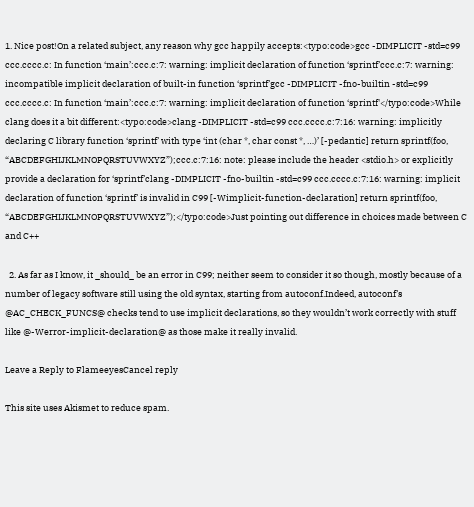1. Nice post!On a related subject, any reason why gcc happily accepts:<typo:code>gcc -DIMPLICIT -std=c99 ccc.cccc.c: In function ‘main’:ccc.c:7: warning: implicit declaration of function ‘sprintf’ccc.c:7: warning: incompatible implicit declaration of built-in function ‘sprintf’gcc -DIMPLICIT -fno-builtin -std=c99 ccc.cccc.c: In function ‘main’:ccc.c:7: warning: implicit declaration of function ‘sprintf'</typo:code>While clang does it a bit different:<typo:code>clang -DIMPLICIT -std=c99 ccc.cccc.c:7:16: warning: implicitly declaring C library function ‘sprintf’ with type ‘int (char *, char const *, …)’ [-pedantic] return sprintf(foo, “ABCDEFGHIJKLMNOPQRSTUVWXYZ”);ccc.c:7:16: note: please include the header <stdio.h> or explicitly provide a declaration for ‘sprintf’clang -DIMPLICIT -fno-builtin -std=c99 ccc.cccc.c:7:16: warning: implicit declaration of function ‘sprintf’ is invalid in C99 [-Wimplicit-function-declaration] return sprintf(foo, “ABCDEFGHIJKLMNOPQRSTUVWXYZ”);</typo:code>Just pointing out difference in choices made between C and C++

  2. As far as I know, it _should_ be an error in C99; neither seem to consider it so though, mostly because of a number of legacy software still using the old syntax, starting from autoconf.Indeed, autoconf’s @AC_CHECK_FUNCS@ checks tend to use implicit declarations, so they wouldn’t work correctly with stuff like @-Werror-implicit-declaration@ as those make it really invalid.

Leave a Reply to FlameeyesCancel reply

This site uses Akismet to reduce spam.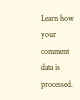Learn how your comment data is processed.